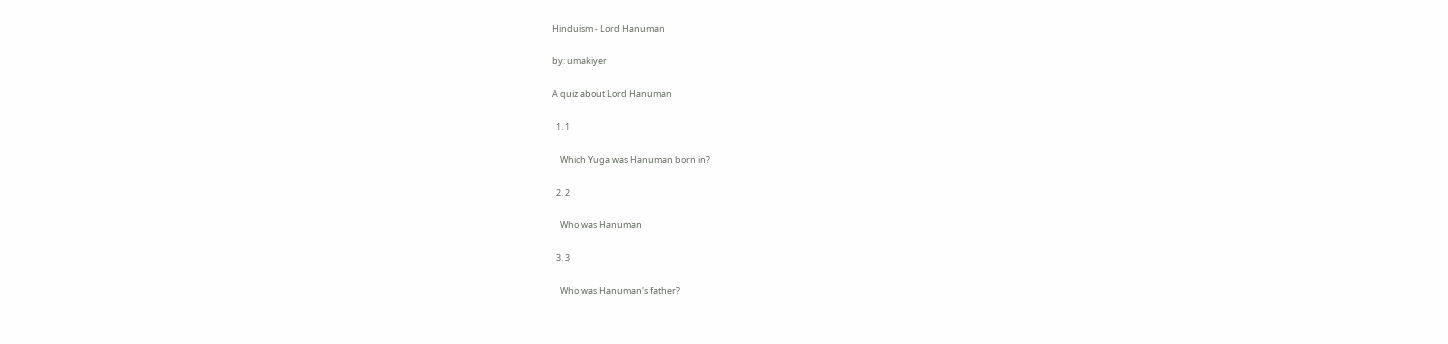Hinduism - Lord Hanuman

by: umakiyer

A quiz about Lord Hanuman

  1. 1

    Which Yuga was Hanuman born in?

  2. 2

    Who was Hanuman

  3. 3

    Who was Hanuman's father?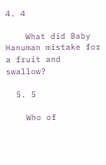4. 4

    What did Baby Hanuman mistake for a fruit and swallow?

  5. 5

    Who of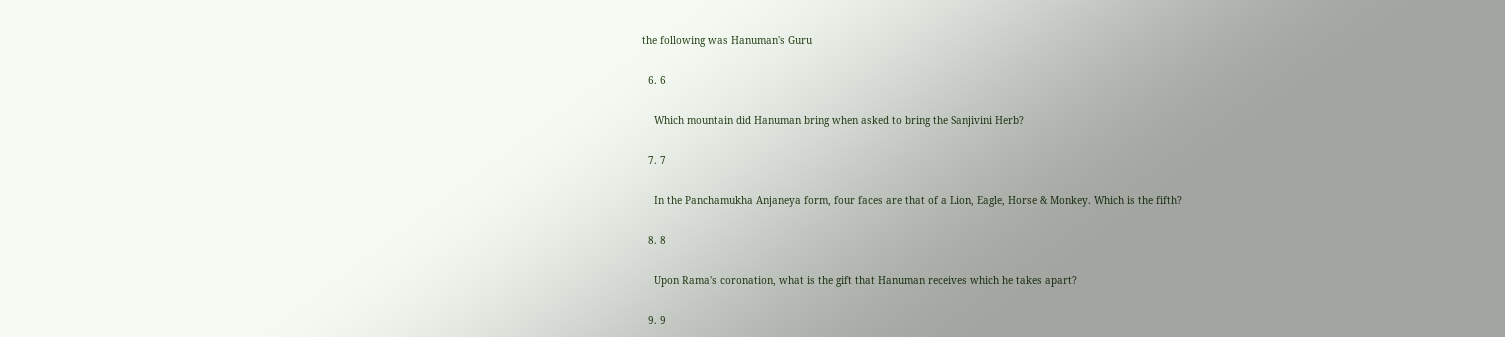the following was Hanuman's Guru

  6. 6

    Which mountain did Hanuman bring when asked to bring the Sanjivini Herb?

  7. 7

    In the Panchamukha Anjaneya form, four faces are that of a Lion, Eagle, Horse & Monkey. Which is the fifth?

  8. 8

    Upon Rama's coronation, what is the gift that Hanuman receives which he takes apart?

  9. 9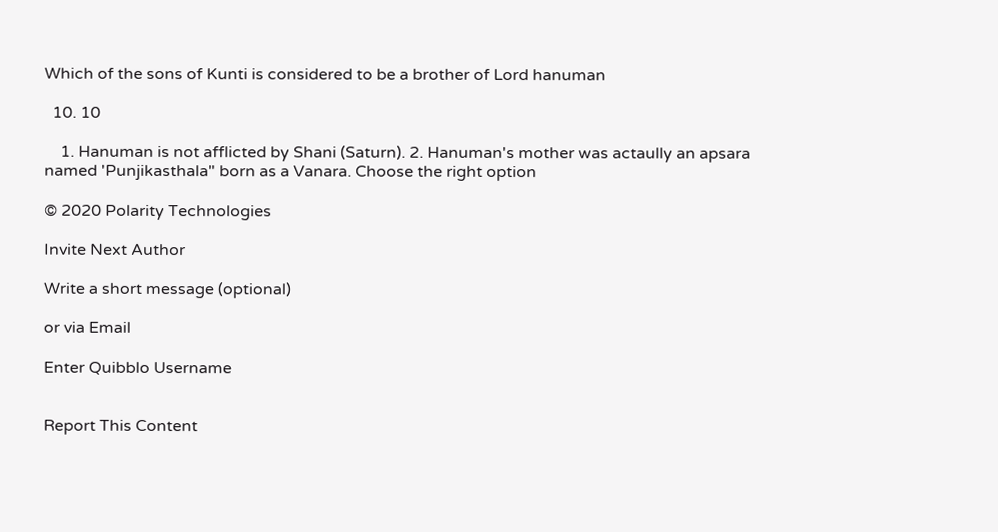Which of the sons of Kunti is considered to be a brother of Lord hanuman

  10. 10

    1. Hanuman is not afflicted by Shani (Saturn). 2. Hanuman's mother was actaully an apsara named 'Punjikasthala" born as a Vanara. Choose the right option

© 2020 Polarity Technologies

Invite Next Author

Write a short message (optional)

or via Email

Enter Quibblo Username


Report This Content